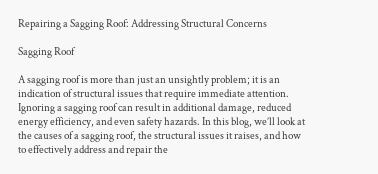Repairing a Sagging Roof: Addressing Structural Concerns

Sagging Roof

A sagging roof is more than just an unsightly problem; it is an indication of structural issues that require immediate attention. Ignoring a sagging roof can result in additional damage, reduced energy efficiency, and even safety hazards. In this blog, we’ll look at the causes of a sagging roof, the structural issues it raises, and how to effectively address and repair the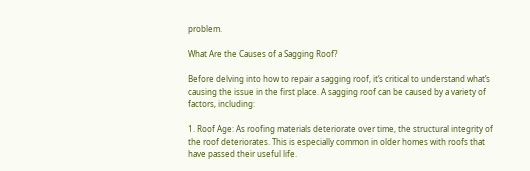problem.

What Are the Causes of a Sagging Roof?

Before delving into how to repair a sagging roof, it’s critical to understand what’s causing the issue in the first place. A sagging roof can be caused by a variety of factors, including:

1. Roof Age: As roofing materials deteriorate over time, the structural integrity of the roof deteriorates. This is especially common in older homes with roofs that have passed their useful life.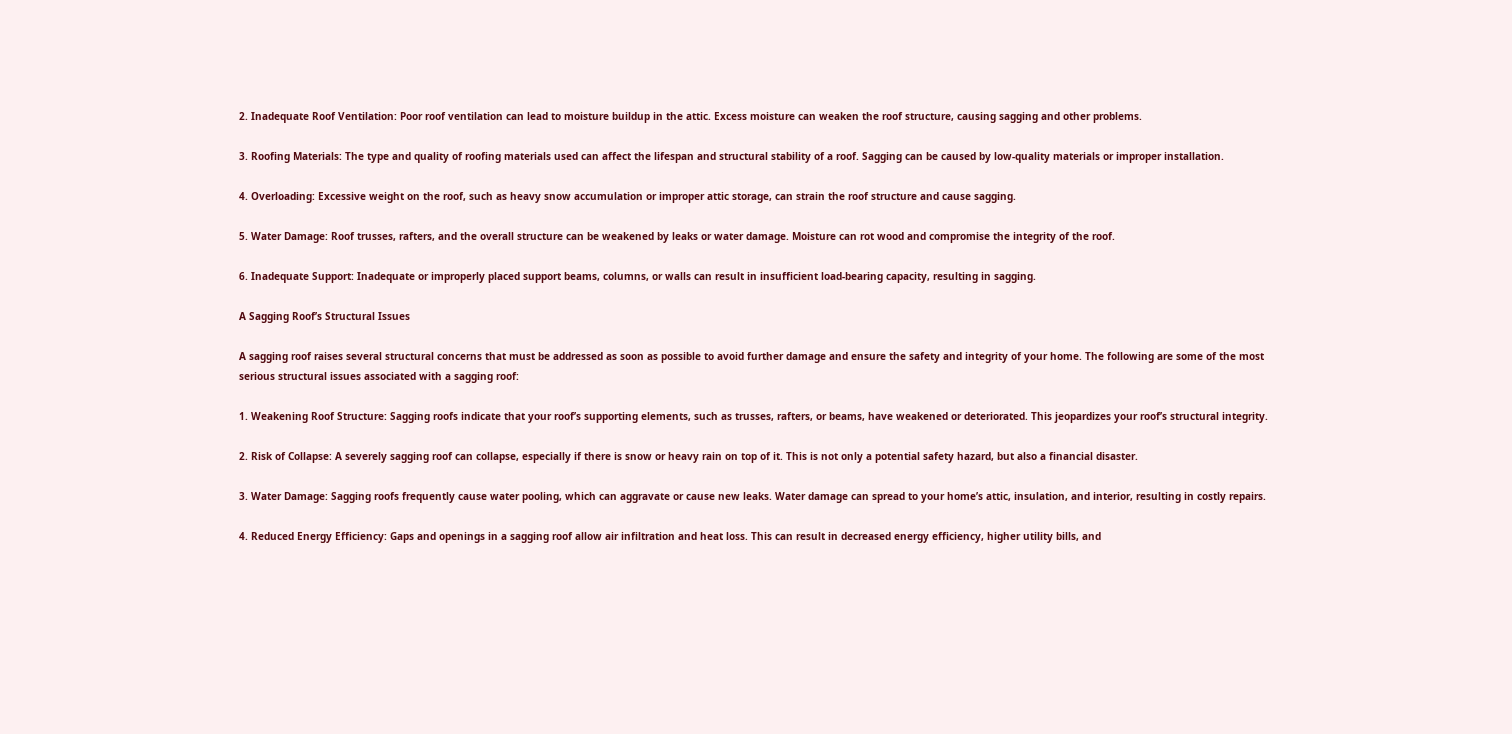2. Inadequate Roof Ventilation: Poor roof ventilation can lead to moisture buildup in the attic. Excess moisture can weaken the roof structure, causing sagging and other problems.

3. Roofing Materials: The type and quality of roofing materials used can affect the lifespan and structural stability of a roof. Sagging can be caused by low-quality materials or improper installation.

4. Overloading: Excessive weight on the roof, such as heavy snow accumulation or improper attic storage, can strain the roof structure and cause sagging.

5. Water Damage: Roof trusses, rafters, and the overall structure can be weakened by leaks or water damage. Moisture can rot wood and compromise the integrity of the roof.

6. Inadequate Support: Inadequate or improperly placed support beams, columns, or walls can result in insufficient load-bearing capacity, resulting in sagging.

A Sagging Roof’s Structural Issues

A sagging roof raises several structural concerns that must be addressed as soon as possible to avoid further damage and ensure the safety and integrity of your home. The following are some of the most serious structural issues associated with a sagging roof:

1. Weakening Roof Structure: Sagging roofs indicate that your roof’s supporting elements, such as trusses, rafters, or beams, have weakened or deteriorated. This jeopardizes your roof’s structural integrity.

2. Risk of Collapse: A severely sagging roof can collapse, especially if there is snow or heavy rain on top of it. This is not only a potential safety hazard, but also a financial disaster.

3. Water Damage: Sagging roofs frequently cause water pooling, which can aggravate or cause new leaks. Water damage can spread to your home’s attic, insulation, and interior, resulting in costly repairs.

4. Reduced Energy Efficiency: Gaps and openings in a sagging roof allow air infiltration and heat loss. This can result in decreased energy efficiency, higher utility bills, and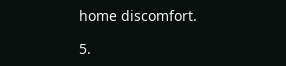home discomfort.

5.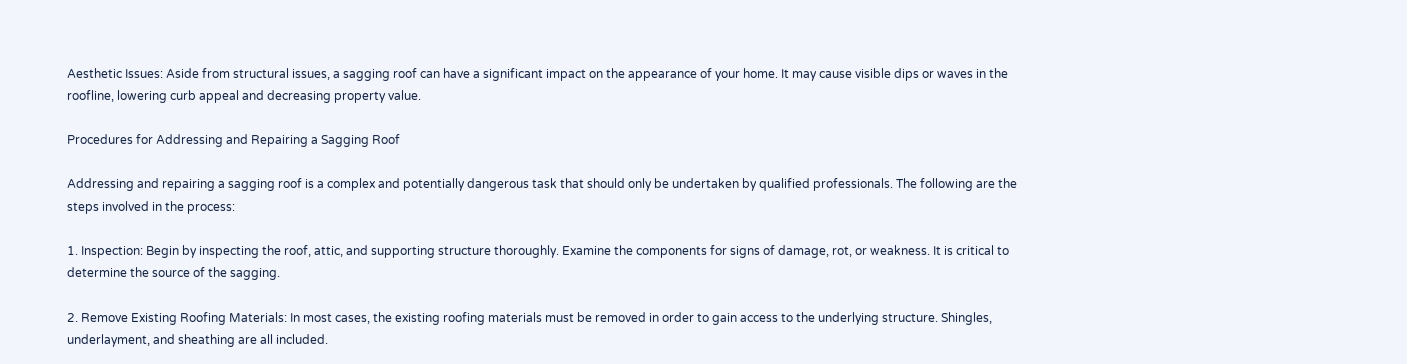Aesthetic Issues: Aside from structural issues, a sagging roof can have a significant impact on the appearance of your home. It may cause visible dips or waves in the roofline, lowering curb appeal and decreasing property value.

Procedures for Addressing and Repairing a Sagging Roof

Addressing and repairing a sagging roof is a complex and potentially dangerous task that should only be undertaken by qualified professionals. The following are the steps involved in the process:

1. Inspection: Begin by inspecting the roof, attic, and supporting structure thoroughly. Examine the components for signs of damage, rot, or weakness. It is critical to determine the source of the sagging.

2. Remove Existing Roofing Materials: In most cases, the existing roofing materials must be removed in order to gain access to the underlying structure. Shingles, underlayment, and sheathing are all included.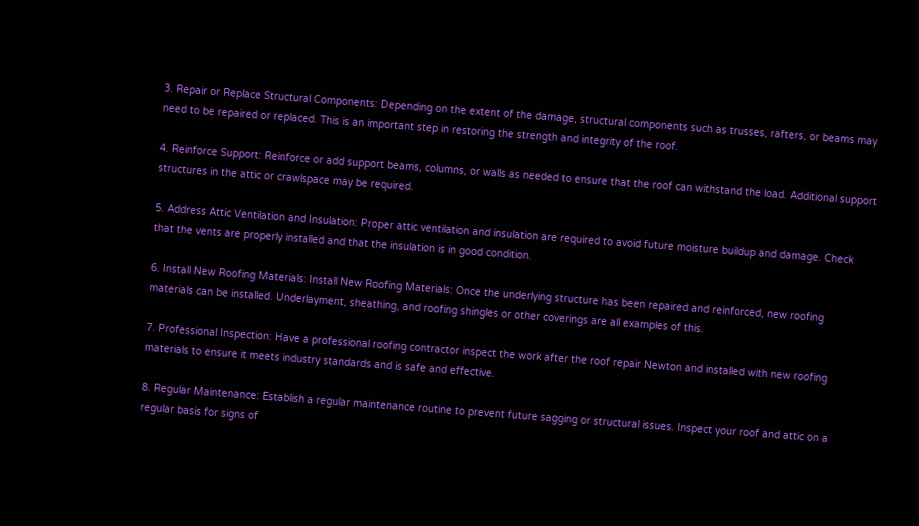3. Repair or Replace Structural Components: Depending on the extent of the damage, structural components such as trusses, rafters, or beams may need to be repaired or replaced. This is an important step in restoring the strength and integrity of the roof.

4. Reinforce Support: Reinforce or add support beams, columns, or walls as needed to ensure that the roof can withstand the load. Additional support structures in the attic or crawlspace may be required.

5. Address Attic Ventilation and Insulation: Proper attic ventilation and insulation are required to avoid future moisture buildup and damage. Check that the vents are properly installed and that the insulation is in good condition.

6. Install New Roofing Materials: Install New Roofing Materials: Once the underlying structure has been repaired and reinforced, new roofing materials can be installed. Underlayment, sheathing, and roofing shingles or other coverings are all examples of this.

7. Professional Inspection: Have a professional roofing contractor inspect the work after the roof repair Newton and installed with new roofing materials to ensure it meets industry standards and is safe and effective.

8. Regular Maintenance: Establish a regular maintenance routine to prevent future sagging or structural issues. Inspect your roof and attic on a regular basis for signs of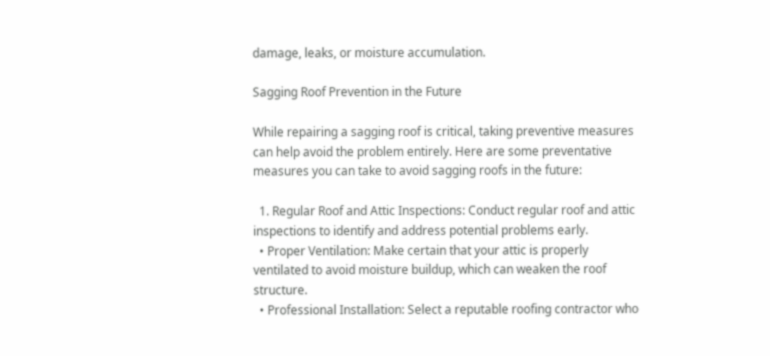damage, leaks, or moisture accumulation.

Sagging Roof Prevention in the Future

While repairing a sagging roof is critical, taking preventive measures can help avoid the problem entirely. Here are some preventative measures you can take to avoid sagging roofs in the future:

  1. Regular Roof and Attic Inspections: Conduct regular roof and attic inspections to identify and address potential problems early.
  • Proper Ventilation: Make certain that your attic is properly ventilated to avoid moisture buildup, which can weaken the roof structure.
  • Professional Installation: Select a reputable roofing contractor who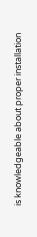is knowledgeable about proper installation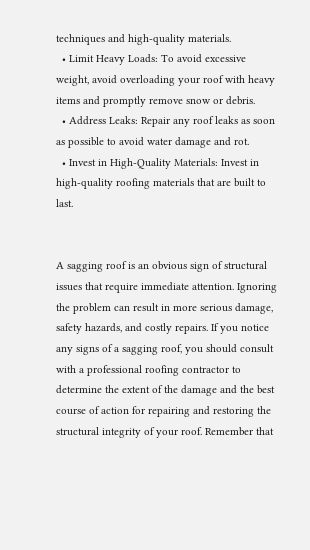techniques and high-quality materials.
  • Limit Heavy Loads: To avoid excessive weight, avoid overloading your roof with heavy items and promptly remove snow or debris.
  • Address Leaks: Repair any roof leaks as soon as possible to avoid water damage and rot.
  • Invest in High-Quality Materials: Invest in high-quality roofing materials that are built to last.


A sagging roof is an obvious sign of structural issues that require immediate attention. Ignoring the problem can result in more serious damage, safety hazards, and costly repairs. If you notice any signs of a sagging roof, you should consult with a professional roofing contractor to determine the extent of the damage and the best course of action for repairing and restoring the structural integrity of your roof. Remember that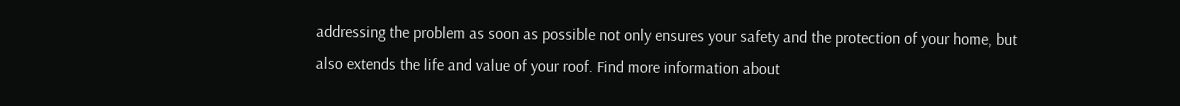addressing the problem as soon as possible not only ensures your safety and the protection of your home, but also extends the life and value of your roof. Find more information about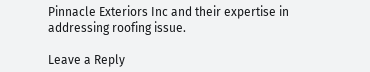Pinnacle Exteriors Inc and their expertise in addressing roofing issue.

Leave a Reply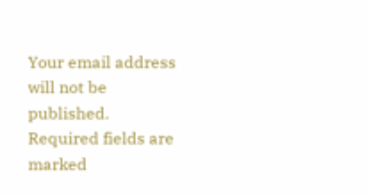Your email address will not be published. Required fields are marked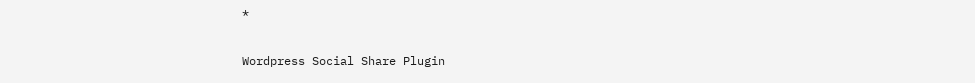*

Wordpress Social Share Plugin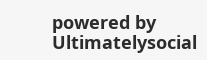powered by Ultimatelysocial